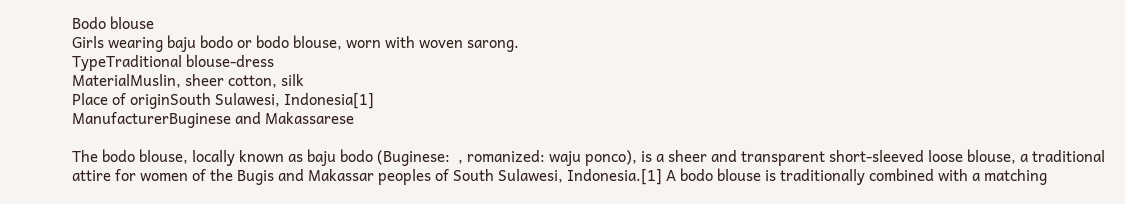Bodo blouse
Girls wearing baju bodo or bodo blouse, worn with woven sarong.
TypeTraditional blouse-dress
MaterialMuslin, sheer cotton, silk
Place of originSouth Sulawesi, Indonesia[1]
ManufacturerBuginese and Makassarese

The bodo blouse, locally known as baju bodo (Buginese:  , romanized: waju ponco), is a sheer and transparent short-sleeved loose blouse, a traditional attire for women of the Bugis and Makassar peoples of South Sulawesi, Indonesia.[1] A bodo blouse is traditionally combined with a matching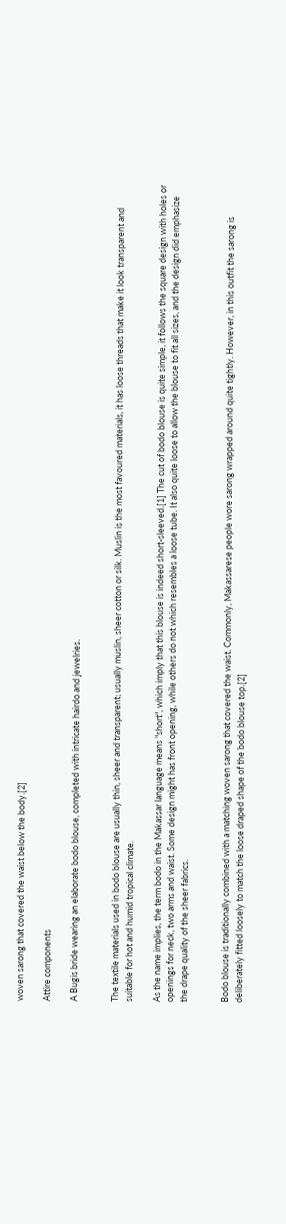woven sarong that covered the waist below the body.[2]

Attire components

A Bugis bride wearing an elaborate bodo blouse, completed with intricate hairdo and jewelries.


The textile materials used in bodo blouse are usually thin, sheer and transparent; usually muslin, sheer cotton or silk. Muslin is the most favoured materials, it has loose threads that make it look transparent and suitable for hot and humid tropical climate.

As the name implies, the term bodo in the Makassar language means "short", which imply that this blouse is indeed short-sleeved.[1] The cut of bodo blouse is quite simple, it follows the square design with holes or openings for neck, two arms and waist. Some design might has front opening, while others do not which resembles a loose tube. It also quite loose to allow the blouse to fit all sizes, and the design did emphasize the drape quality of the sheer fabrics.


Bodo blouse is traditionally combined with a matching woven sarong that covered the waist. Commonly, Makassarese people wore sarong wrapped around quite tightly. However, in this outfit the sarong is deliberately fitted loosely to match the loose draped shape of the bodo blouse top.[2]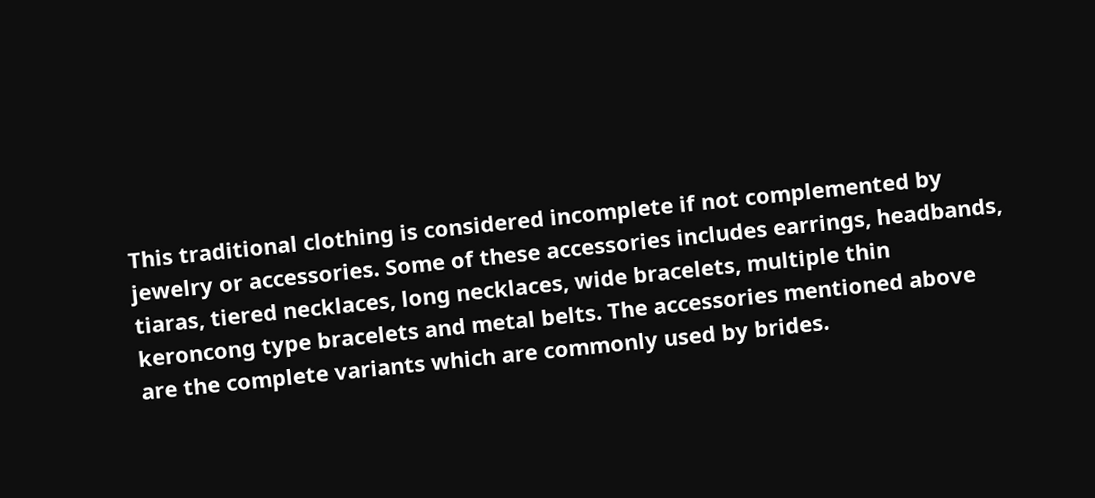This traditional clothing is considered incomplete if not complemented by jewelry or accessories. Some of these accessories includes earrings, headbands, tiaras, tiered necklaces, long necklaces, wide bracelets, multiple thin keroncong type bracelets and metal belts. The accessories mentioned above are the complete variants which are commonly used by brides.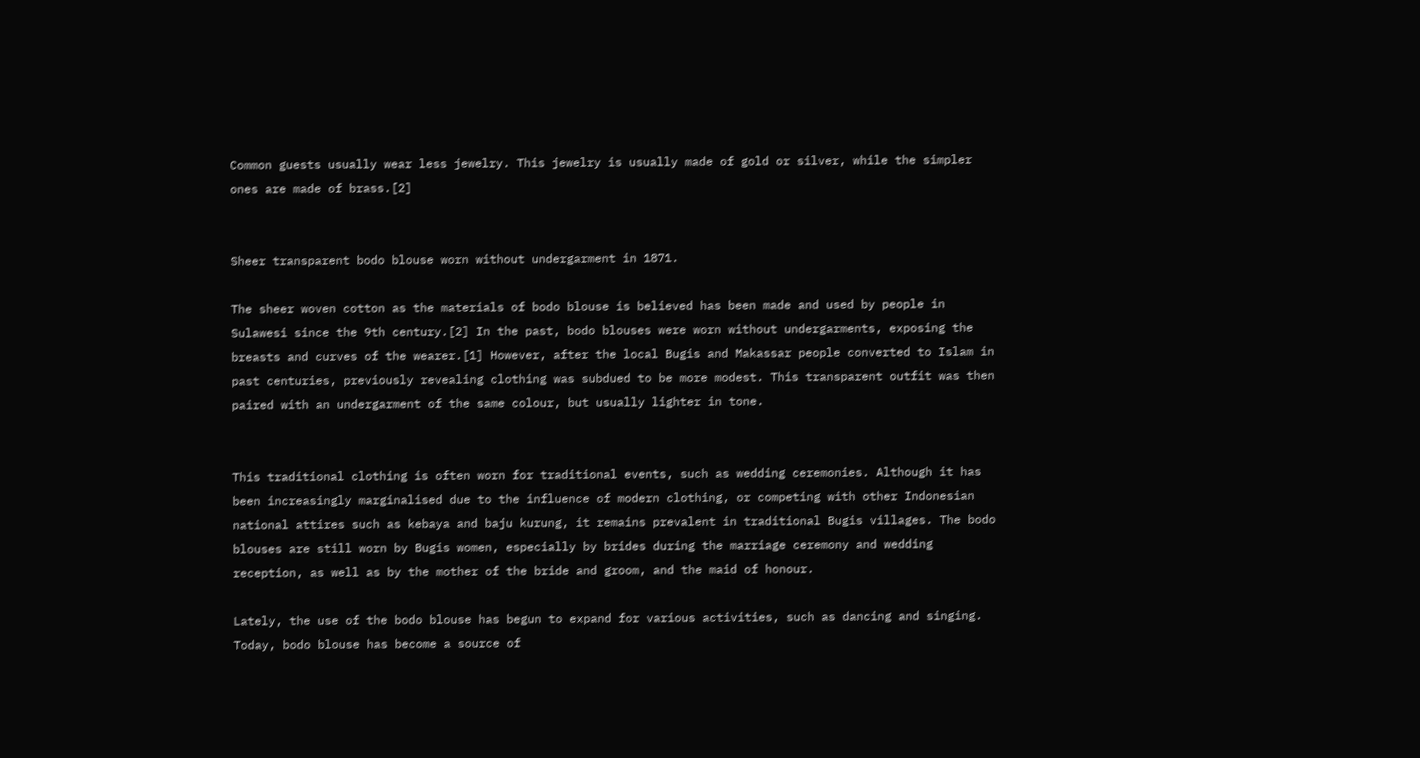Common guests usually wear less jewelry. This jewelry is usually made of gold or silver, while the simpler ones are made of brass.[2]


Sheer transparent bodo blouse worn without undergarment in 1871.

The sheer woven cotton as the materials of bodo blouse is believed has been made and used by people in Sulawesi since the 9th century.[2] In the past, bodo blouses were worn without undergarments, exposing the breasts and curves of the wearer.[1] However, after the local Bugis and Makassar people converted to Islam in past centuries, previously revealing clothing was subdued to be more modest. This transparent outfit was then paired with an undergarment of the same colour, but usually lighter in tone.


This traditional clothing is often worn for traditional events, such as wedding ceremonies. Although it has been increasingly marginalised due to the influence of modern clothing, or competing with other Indonesian national attires such as kebaya and baju kurung, it remains prevalent in traditional Bugis villages. The bodo blouses are still worn by Bugis women, especially by brides during the marriage ceremony and wedding reception, as well as by the mother of the bride and groom, and the maid of honour.

Lately, the use of the bodo blouse has begun to expand for various activities, such as dancing and singing. Today, bodo blouse has become a source of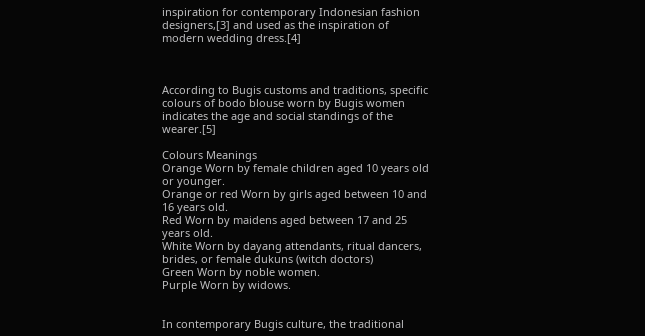inspiration for contemporary Indonesian fashion designers,[3] and used as the inspiration of modern wedding dress.[4]



According to Bugis customs and traditions, specific colours of bodo blouse worn by Bugis women indicates the age and social standings of the wearer.[5]

Colours Meanings
Orange Worn by female children aged 10 years old or younger.
Orange or red Worn by girls aged between 10 and 16 years old.
Red Worn by maidens aged between 17 and 25 years old.
White Worn by dayang attendants, ritual dancers, brides, or female dukuns (witch doctors)
Green Worn by noble women.
Purple Worn by widows.


In contemporary Bugis culture, the traditional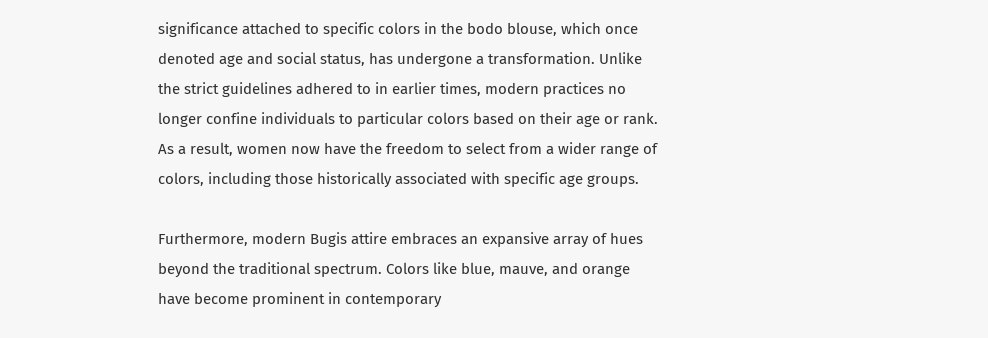significance attached to specific colors in the bodo blouse, which once denoted age and social status, has undergone a transformation. Unlike the strict guidelines adhered to in earlier times, modern practices no longer confine individuals to particular colors based on their age or rank. As a result, women now have the freedom to select from a wider range of colors, including those historically associated with specific age groups.

Furthermore, modern Bugis attire embraces an expansive array of hues beyond the traditional spectrum. Colors like blue, mauve, and orange have become prominent in contemporary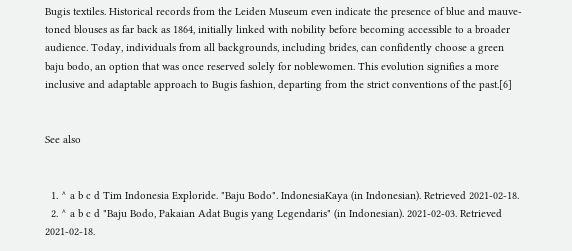Bugis textiles. Historical records from the Leiden Museum even indicate the presence of blue and mauve-toned blouses as far back as 1864, initially linked with nobility before becoming accessible to a broader audience. Today, individuals from all backgrounds, including brides, can confidently choose a green baju bodo, an option that was once reserved solely for noblewomen. This evolution signifies a more inclusive and adaptable approach to Bugis fashion, departing from the strict conventions of the past.[6]


See also


  1. ^ a b c d Tim Indonesia Exploride. "Baju Bodo". IndonesiaKaya (in Indonesian). Retrieved 2021-02-18.
  2. ^ a b c d "Baju Bodo, Pakaian Adat Bugis yang Legendaris" (in Indonesian). 2021-02-03. Retrieved 2021-02-18.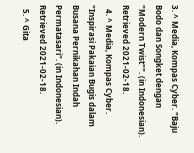3. ^ Media, Kompas Cyber. "Baju Bodo dan Songket dengan "Modern Twist"". (in Indonesian). Retrieved 2021-02-18.
  4. ^ Media, Kompas Cyber. "Inspirasi Pakaian Bugis dalam Busana Pernikahan Indah Permatasari". (in Indonesian). Retrieved 2021-02-18.
  5. ^ Gita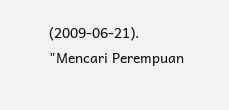(2009-06-21). "Mencari Perempuan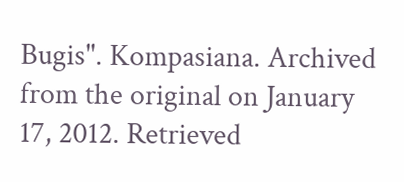Bugis". Kompasiana. Archived from the original on January 17, 2012. Retrieved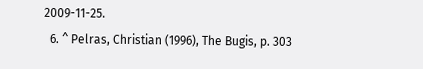2009-11-25.
  6. ^ Pelras, Christian (1996), The Bugis, p. 303